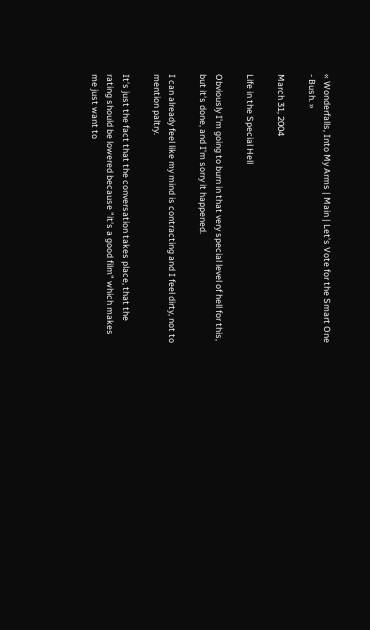« Wonderfalls, Into My Arms | Main | Let's Vote for the Smart One - Bush. »

March 31, 2004

Life in the Special Hell

Obviously I'm going to burn in that very special level of hell for this, but it's done, and I'm sorry it happened.

I can already feel like my mind is contracting and I feel dirty, not to mention paltry.

It's just the fact that the conversation takes place, that the rating should be lowered because "it's a good film" which makes me just want to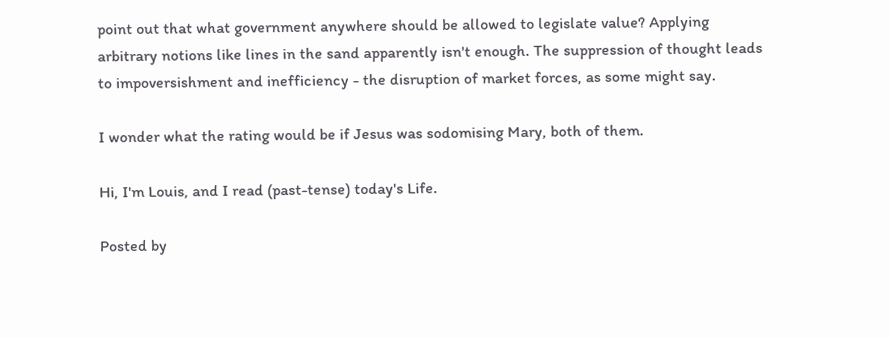point out that what government anywhere should be allowed to legislate value? Applying arbitrary notions like lines in the sand apparently isn't enough. The suppression of thought leads to impoversishment and inefficiency - the disruption of market forces, as some might say.

I wonder what the rating would be if Jesus was sodomising Mary, both of them.

Hi, I'm Louis, and I read (past-tense) today's Life.

Posted by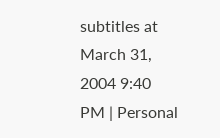subtitles at March 31, 2004 9:40 PM | Personal